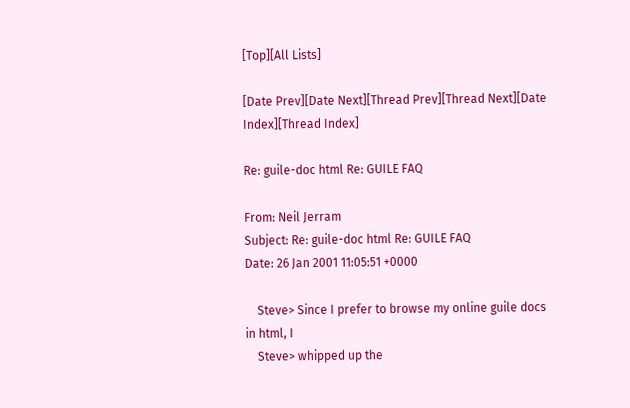[Top][All Lists]

[Date Prev][Date Next][Thread Prev][Thread Next][Date Index][Thread Index]

Re: guile-doc html Re: GUILE FAQ

From: Neil Jerram
Subject: Re: guile-doc html Re: GUILE FAQ
Date: 26 Jan 2001 11:05:51 +0000

    Steve> Since I prefer to browse my online guile docs in html, I
    Steve> whipped up the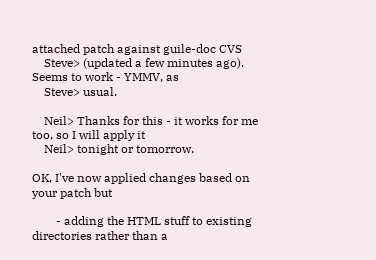attached patch against guile-doc CVS
    Steve> (updated a few minutes ago).  Seems to work - YMMV, as
    Steve> usual.

    Neil> Thanks for this - it works for me too, so I will apply it
    Neil> tonight or tomorrow.

OK, I've now applied changes based on your patch but

        - adding the HTML stuff to existing directories rather than a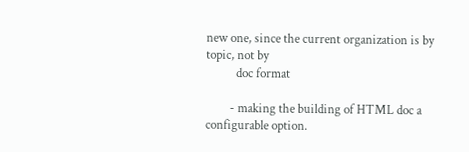new one, since the current organization is by topic, not by
          doc format

        - making the building of HTML doc a configurable option.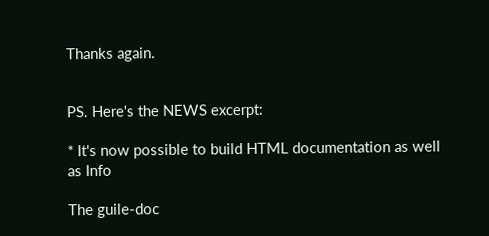Thanks again.


PS. Here's the NEWS excerpt:

* It's now possible to build HTML documentation as well as Info

The guile-doc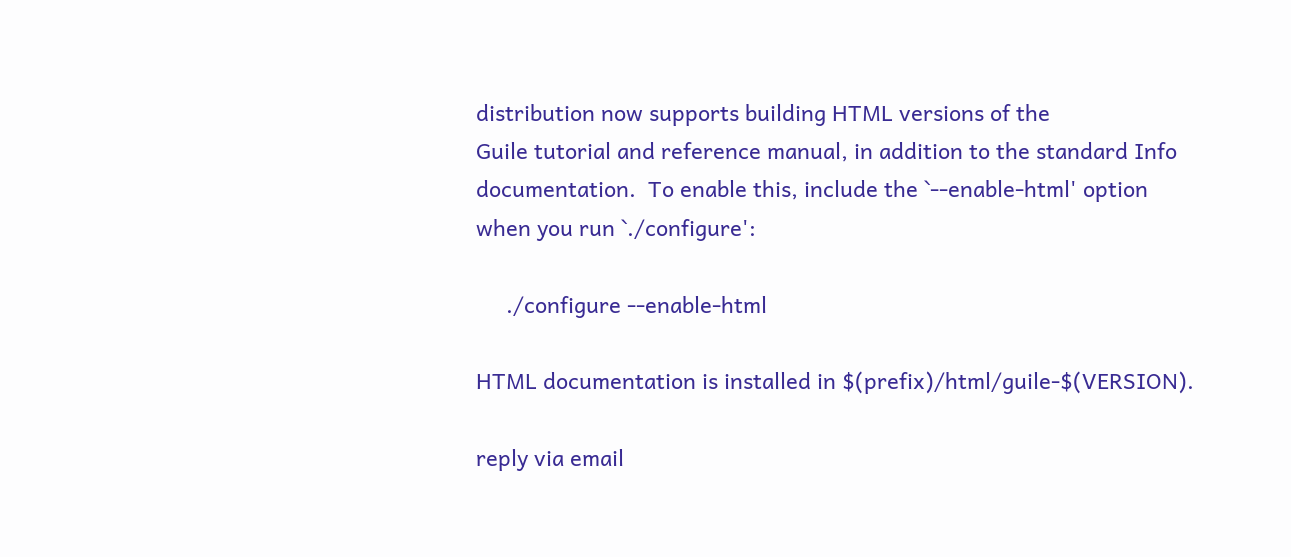distribution now supports building HTML versions of the
Guile tutorial and reference manual, in addition to the standard Info
documentation.  To enable this, include the `--enable-html' option
when you run `./configure':

     ./configure --enable-html

HTML documentation is installed in $(prefix)/html/guile-$(VERSION).

reply via email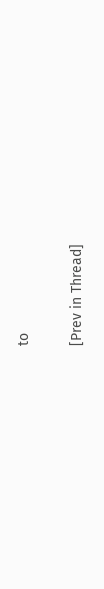to

[Prev in Thread]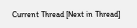Current Thread [Next in Thread]